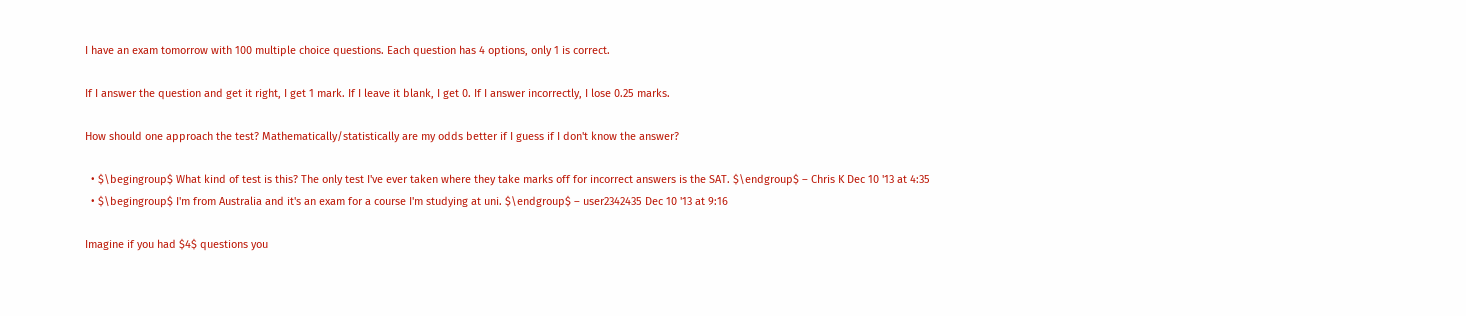I have an exam tomorrow with 100 multiple choice questions. Each question has 4 options, only 1 is correct.

If I answer the question and get it right, I get 1 mark. If I leave it blank, I get 0. If I answer incorrectly, I lose 0.25 marks.

How should one approach the test? Mathematically/statistically are my odds better if I guess if I don't know the answer?

  • $\begingroup$ What kind of test is this? The only test I've ever taken where they take marks off for incorrect answers is the SAT. $\endgroup$ – Chris K Dec 10 '13 at 4:35
  • $\begingroup$ I'm from Australia and it's an exam for a course I'm studying at uni. $\endgroup$ – user2342435 Dec 10 '13 at 9:16

Imagine if you had $4$ questions you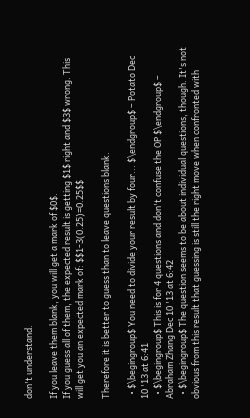don't understand.

If you leave them blank, you will get a mark of $0$.
If you guess all of them, the expected result is getting $1$ right and $3$ wrong. This will get you an expected mark of: $$1-3(0.25)=0.25$$

Therefore it is better to guess than to leave questions blank.

  • $\begingroup$ You need to divide your result by four... $\endgroup$ – Potato Dec 10 '13 at 6:41
  • $\begingroup$ This is for 4 questions and don't confuse the OP $\endgroup$ – Abraham Zhang Dec 10 '13 at 6:42
  • $\begingroup$ The question seems to be about individual questions, though. It's not obvious from this result that guessing is still the right move when confronted with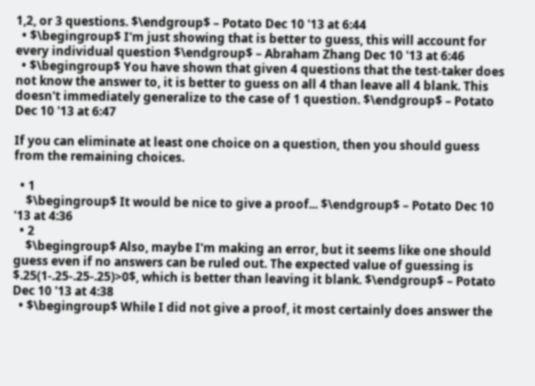1,2, or 3 questions. $\endgroup$ – Potato Dec 10 '13 at 6:44
  • $\begingroup$ I'm just showing that is better to guess, this will account for every individual question $\endgroup$ – Abraham Zhang Dec 10 '13 at 6:46
  • $\begingroup$ You have shown that given 4 questions that the test-taker does not know the answer to, it is better to guess on all 4 than leave all 4 blank. This doesn't immediately generalize to the case of 1 question. $\endgroup$ – Potato Dec 10 '13 at 6:47

If you can eliminate at least one choice on a question, then you should guess from the remaining choices.

  • 1
    $\begingroup$ It would be nice to give a proof... $\endgroup$ – Potato Dec 10 '13 at 4:36
  • 2
    $\begingroup$ Also, maybe I'm making an error, but it seems like one should guess even if no answers can be ruled out. The expected value of guessing is $.25(1-.25-.25-.25)>0$, which is better than leaving it blank. $\endgroup$ – Potato Dec 10 '13 at 4:38
  • $\begingroup$ While I did not give a proof, it most certainly does answer the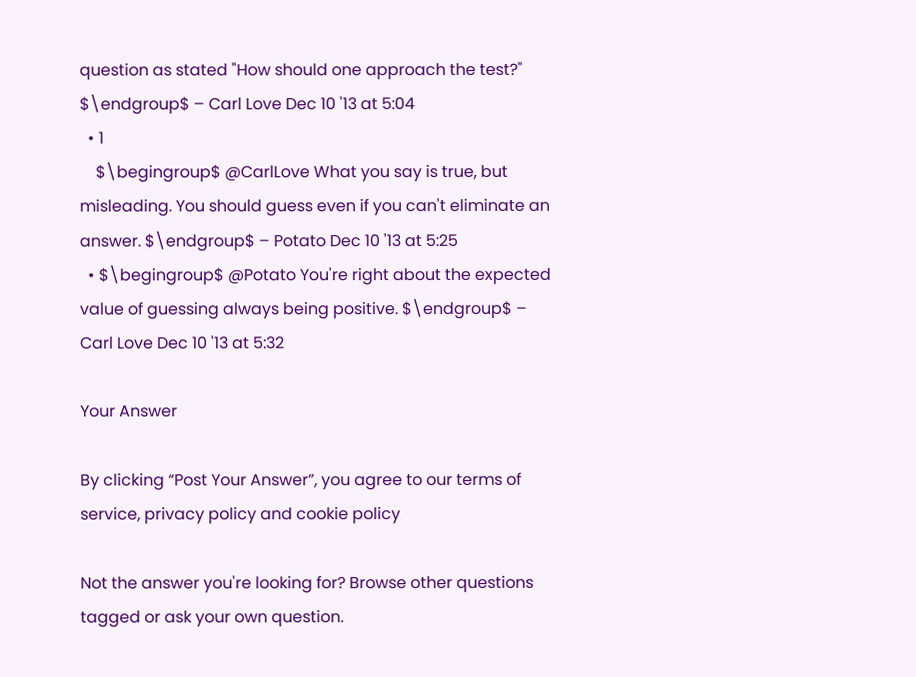question as stated "How should one approach the test?" $\endgroup$ – Carl Love Dec 10 '13 at 5:04
  • 1
    $\begingroup$ @CarlLove What you say is true, but misleading. You should guess even if you can't eliminate an answer. $\endgroup$ – Potato Dec 10 '13 at 5:25
  • $\begingroup$ @Potato You're right about the expected value of guessing always being positive. $\endgroup$ – Carl Love Dec 10 '13 at 5:32

Your Answer

By clicking “Post Your Answer”, you agree to our terms of service, privacy policy and cookie policy

Not the answer you're looking for? Browse other questions tagged or ask your own question.